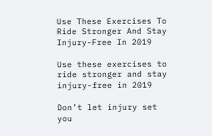Use These Exercises To Ride Stronger And Stay Injury-Free In 2019

Use these exercises to ride stronger and stay injury-free in 2019

Don’t let injury set you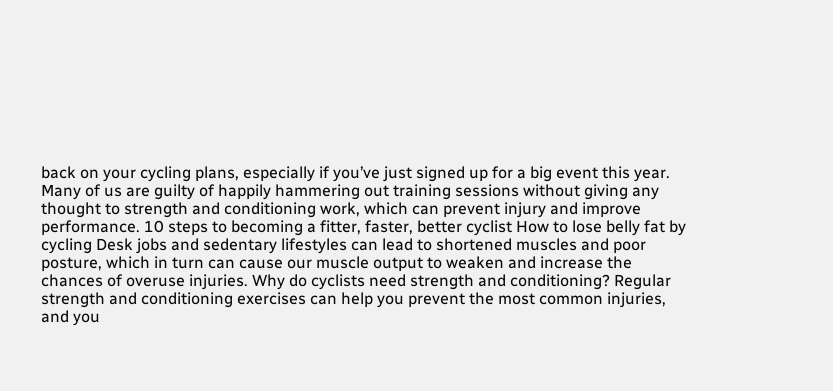back on your cycling plans, especially if you’ve just signed up for a big event this year. Many of us are guilty of happily hammering out training sessions without giving any thought to strength and conditioning work, which can prevent injury and improve performance. 10 steps to becoming a fitter, faster, better cyclist How to lose belly fat by cycling Desk jobs and sedentary lifestyles can lead to shortened muscles and poor posture, which in turn can cause our muscle output to weaken and increase the chances of overuse injuries. Why do cyclists need strength and conditioning? Regular strength and conditioning exercises can help you prevent the most common injuries, and you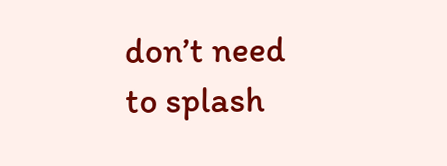don’t need to splash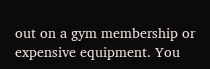out on a gym membership or expensive equipment. You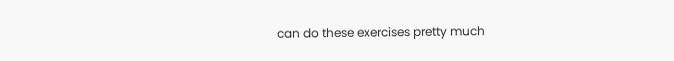can do these exercises pretty much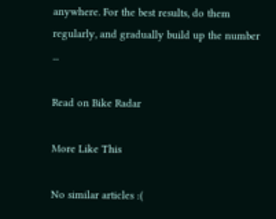anywhere. For the best results, do them regularly, and gradually build up the number ...

Read on Bike Radar

More Like This

No similar articles :(